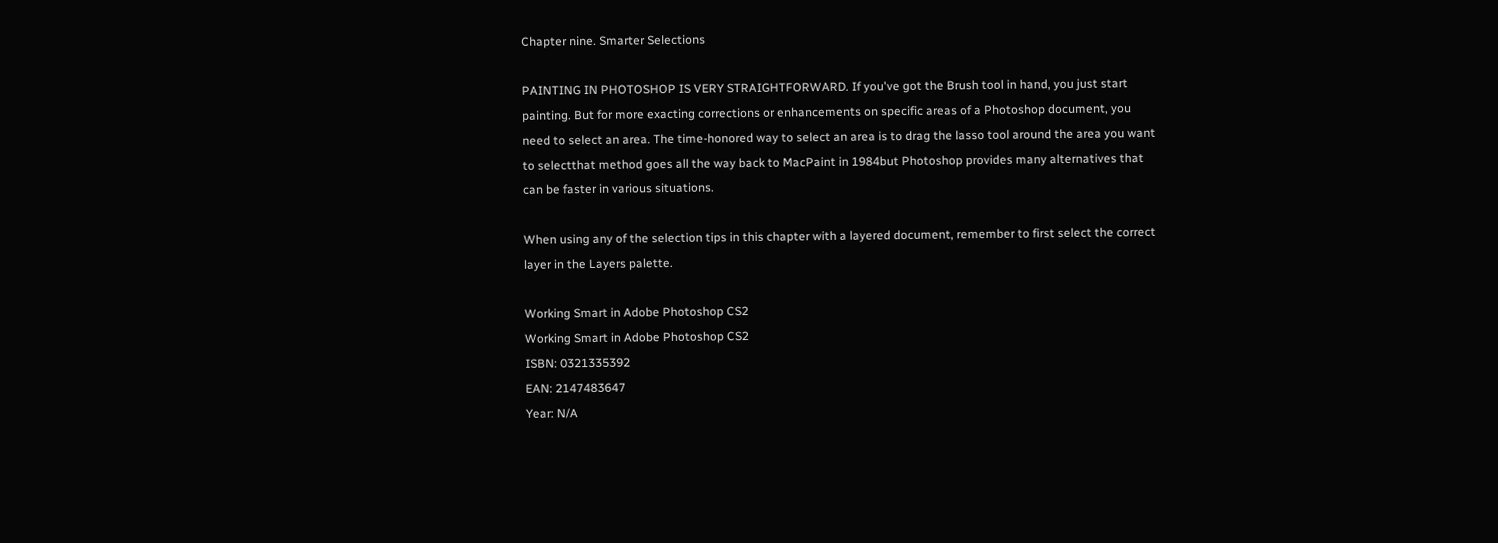Chapter nine. Smarter Selections

PAINTING IN PHOTOSHOP IS VERY STRAIGHTFORWARD. If you've got the Brush tool in hand, you just start painting. But for more exacting corrections or enhancements on specific areas of a Photoshop document, you need to select an area. The time-honored way to select an area is to drag the lasso tool around the area you want to selectthat method goes all the way back to MacPaint in 1984but Photoshop provides many alternatives that can be faster in various situations.

When using any of the selection tips in this chapter with a layered document, remember to first select the correct layer in the Layers palette.

Working Smart in Adobe Photoshop CS2
Working Smart in Adobe Photoshop CS2
ISBN: 0321335392
EAN: 2147483647
Year: N/A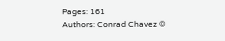Pages: 161
Authors: Conrad Chavez ©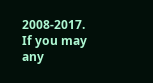2008-2017.
If you may any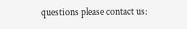questions please contact us: